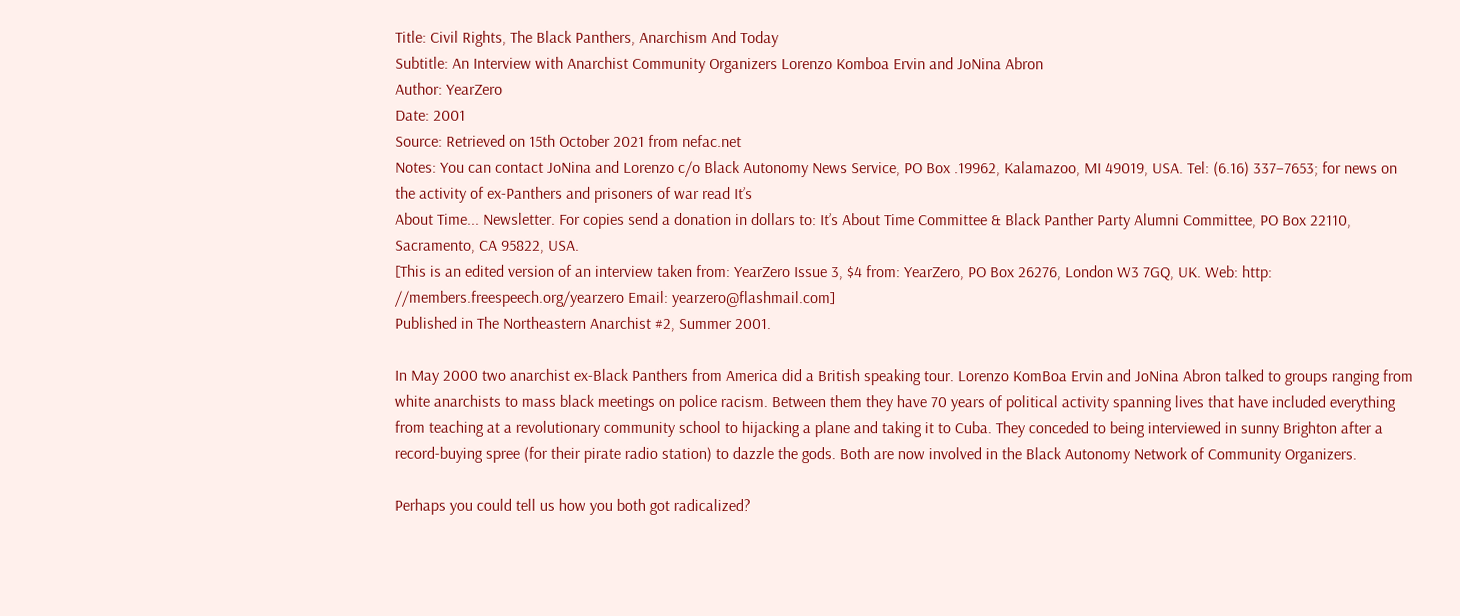Title: Civil Rights, The Black Panthers, Anarchism And Today
Subtitle: An Interview with Anarchist Community Organizers Lorenzo Komboa Ervin and JoNina Abron
Author: YearZero
Date: 2001
Source: Retrieved on 15th October 2021 from nefac.net
Notes: You can contact JoNina and Lorenzo c/o Black Autonomy News Service, PO Box .19962, Kalamazoo, MI 49019, USA. Tel: (6.16) 337–7653; for news on the activity of ex-Panthers and prisoners of war read It’s
About Time... Newsletter. For copies send a donation in dollars to: It’s About Time Committee & Black Panther Party Alumni Committee, PO Box 22110, Sacramento, CA 95822, USA.
[This is an edited version of an interview taken from: YearZero Issue 3, $4 from: YearZero, PO Box 26276, London W3 7GQ, UK. Web: http: //members.freespeech.org/yearzero Email: yearzero@flashmail.com]
Published in The Northeastern Anarchist #2, Summer 2001.

In May 2000 two anarchist ex-Black Panthers from America did a British speaking tour. Lorenzo KomBoa Ervin and JoNina Abron talked to groups ranging from white anarchists to mass black meetings on police racism. Between them they have 70 years of political activity spanning lives that have included everything from teaching at a revolutionary community school to hijacking a plane and taking it to Cuba. They conceded to being interviewed in sunny Brighton after a record-buying spree (for their pirate radio station) to dazzle the gods. Both are now involved in the Black Autonomy Network of Community Organizers.

Perhaps you could tell us how you both got radicalized?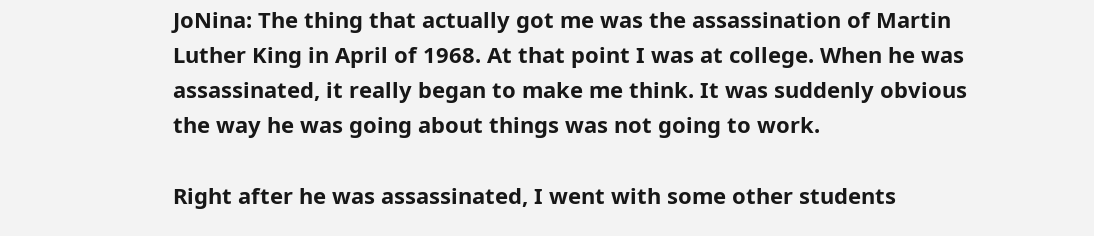JoNina: The thing that actually got me was the assassination of Martin Luther King in April of 1968. At that point I was at college. When he was assassinated, it really began to make me think. It was suddenly obvious the way he was going about things was not going to work.

Right after he was assassinated, I went with some other students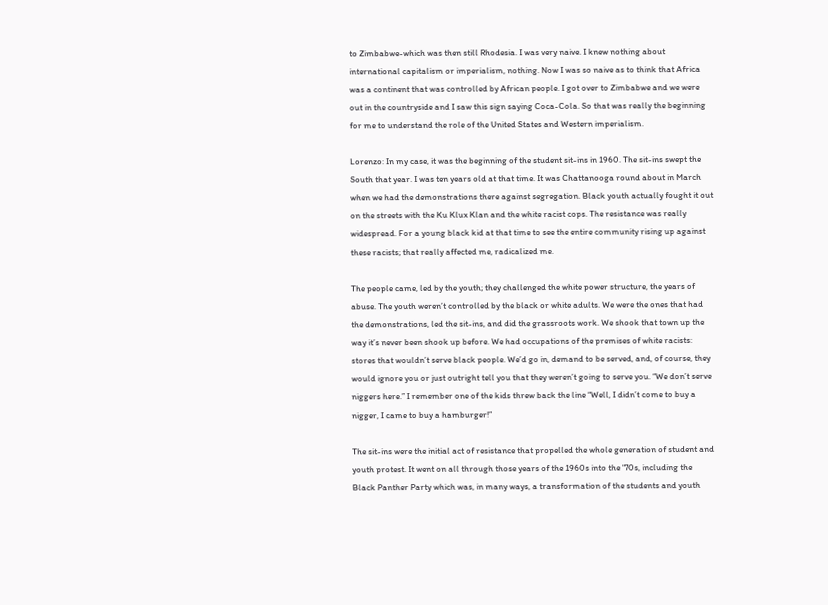to Zimbabwe-which was then still Rhodesia. I was very naive. I knew nothing about international capitalism or imperialism, nothing. Now I was so naive as to think that Africa was a continent that was controlled by African people. I got over to Zimbabwe and we were out in the countryside and I saw this sign saying Coca-Cola. So that was really the beginning for me to understand the role of the United States and Western imperialism.

Lorenzo: In my case, it was the beginning of the student sit-ins in 1960. The sit-ins swept the South that year. I was ten years old at that time. It was Chattanooga round about in March when we had the demonstrations there against segregation. Black youth actually fought it out on the streets with the Ku Klux Klan and the white racist cops. The resistance was really widespread. For a young black kid at that time to see the entire community rising up against these racists; that really affected me, radicalized me.

The people came, led by the youth; they challenged the white power structure, the years of abuse. The youth weren’t controlled by the black or white adults. We were the ones that had the demonstrations, led the sit-ins, and did the grassroots work. We shook that town up the way it’s never been shook up before. We had occupations of the premises of white racists: stores that wouldn’t serve black people. We’d go in, demand to be served, and, of course, they would ignore you or just outright tell you that they weren’t going to serve you. “We don’t serve niggers here.” I remember one of the kids threw back the line “Well, I didn’t come to buy a nigger, I came to buy a hamburger!”

The sit-ins were the initial act of resistance that propelled the whole generation of student and youth protest. It went on all through those years of the 1960s into the '70s, including the Black Panther Party which was, in many ways, a transformation of the students and youth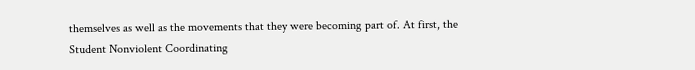themselves as well as the movements that they were becoming part of. At first, the Student Nonviolent Coordinating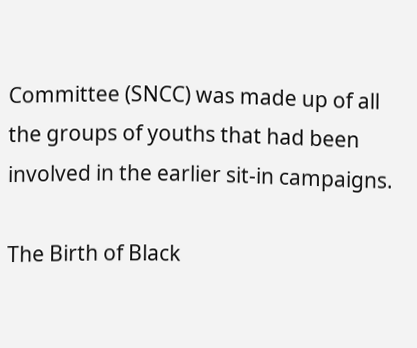Committee (SNCC) was made up of all the groups of youths that had been involved in the earlier sit-in campaigns.

The Birth of Black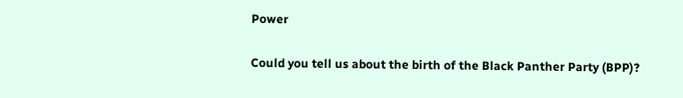Power

Could you tell us about the birth of the Black Panther Party (BPP)?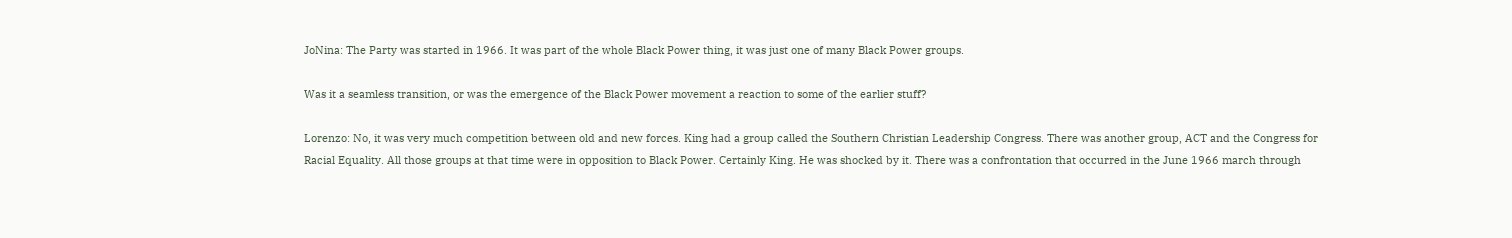JoNina: The Party was started in 1966. It was part of the whole Black Power thing, it was just one of many Black Power groups.

Was it a seamless transition, or was the emergence of the Black Power movement a reaction to some of the earlier stuff?

Lorenzo: No, it was very much competition between old and new forces. King had a group called the Southern Christian Leadership Congress. There was another group, ACT and the Congress for Racial Equality. All those groups at that time were in opposition to Black Power. Certainly King. He was shocked by it. There was a confrontation that occurred in the June 1966 march through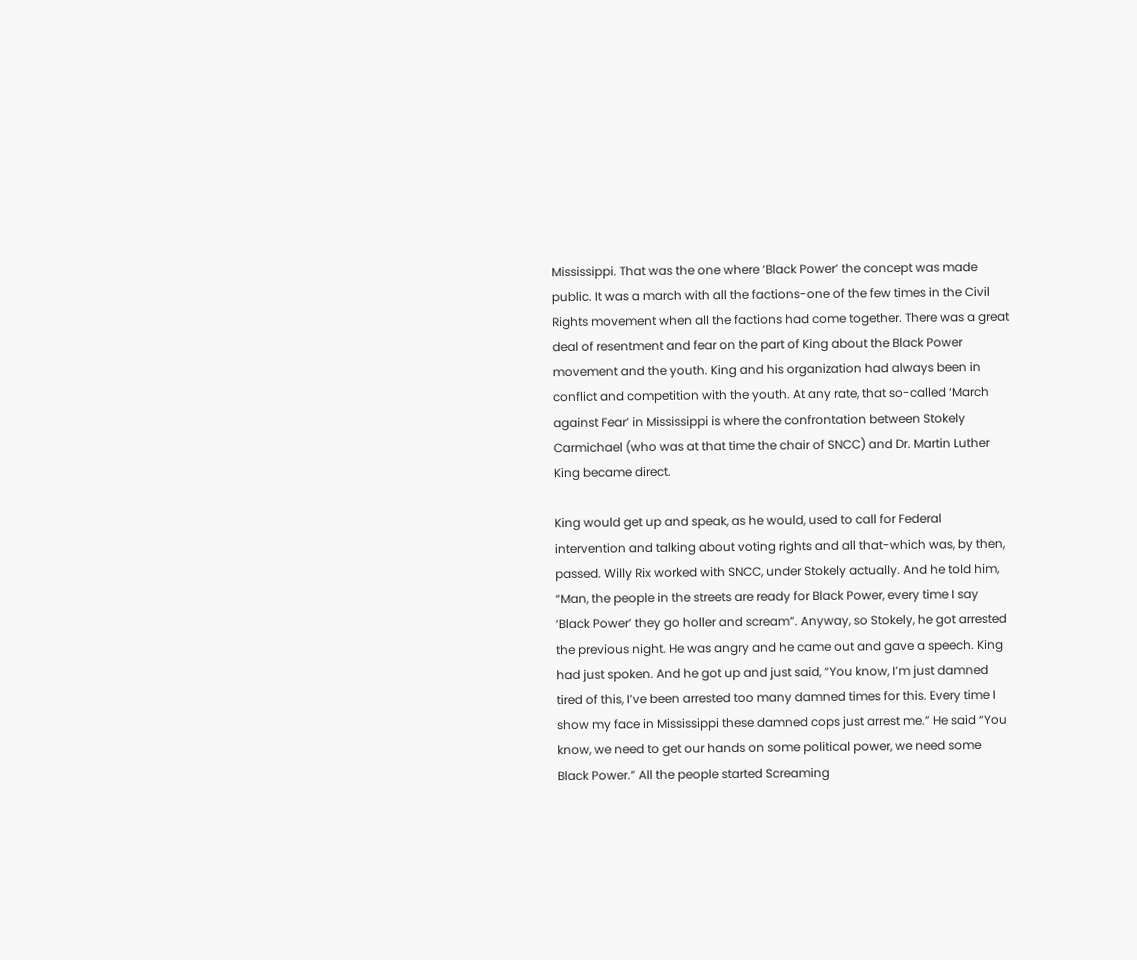Mississippi. That was the one where ‘Black Power’ the concept was made public. It was a march with all the factions-one of the few times in the Civil Rights movement when all the factions had come together. There was a great deal of resentment and fear on the part of King about the Black Power movement and the youth. King and his organization had always been in conflict and competition with the youth. At any rate, that so-called ‘March against Fear’ in Mississippi is where the confrontation between Stokely Carmichael (who was at that time the chair of SNCC) and Dr. Martin Luther King became direct.

King would get up and speak, as he would, used to call for Federal intervention and talking about voting rights and all that-which was, by then, passed. Willy Rix worked with SNCC, under Stokely actually. And he told him, “Man, the people in the streets are ready for Black Power, every time I say ‘Black Power’ they go holler and scream”. Anyway, so Stokely, he got arrested the previous night. He was angry and he came out and gave a speech. King had just spoken. And he got up and just said, “You know, I’m just damned tired of this, I’ve been arrested too many damned times for this. Every time I show my face in Mississippi these damned cops just arrest me.” He said “You know, we need to get our hands on some political power, we need some Black Power.” All the people started Screaming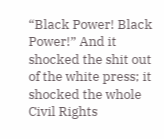“Black Power! Black Power!” And it shocked the shit out of the white press; it shocked the whole Civil Rights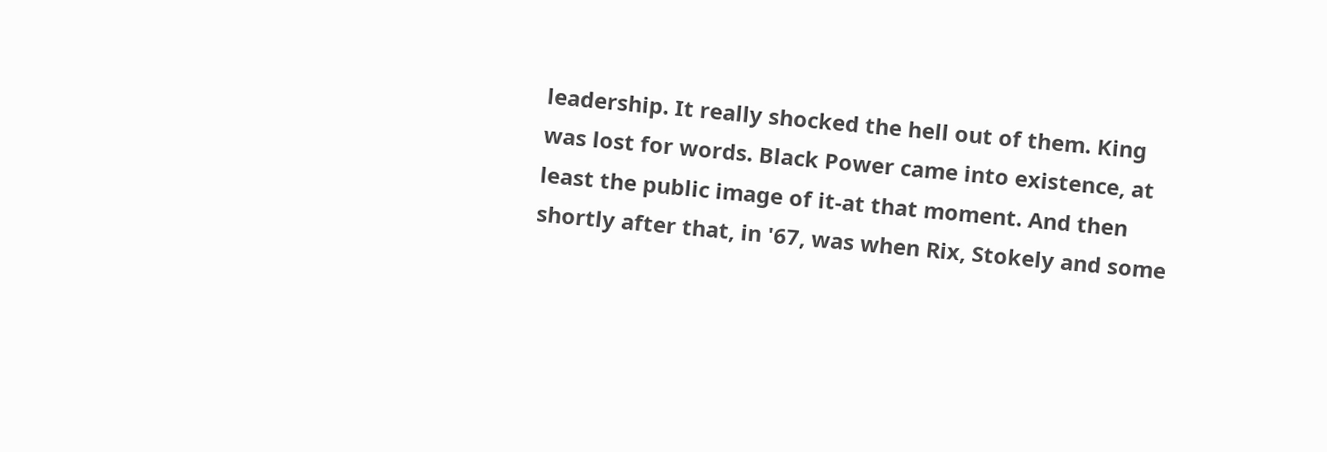leadership. It really shocked the hell out of them. King was lost for words. Black Power came into existence, at least the public image of it-at that moment. And then shortly after that, in '67, was when Rix, Stokely and some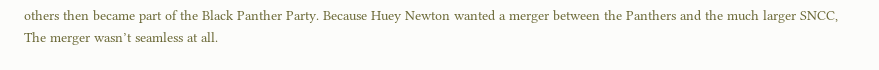others then became part of the Black Panther Party. Because Huey Newton wanted a merger between the Panthers and the much larger SNCC, The merger wasn’t seamless at all.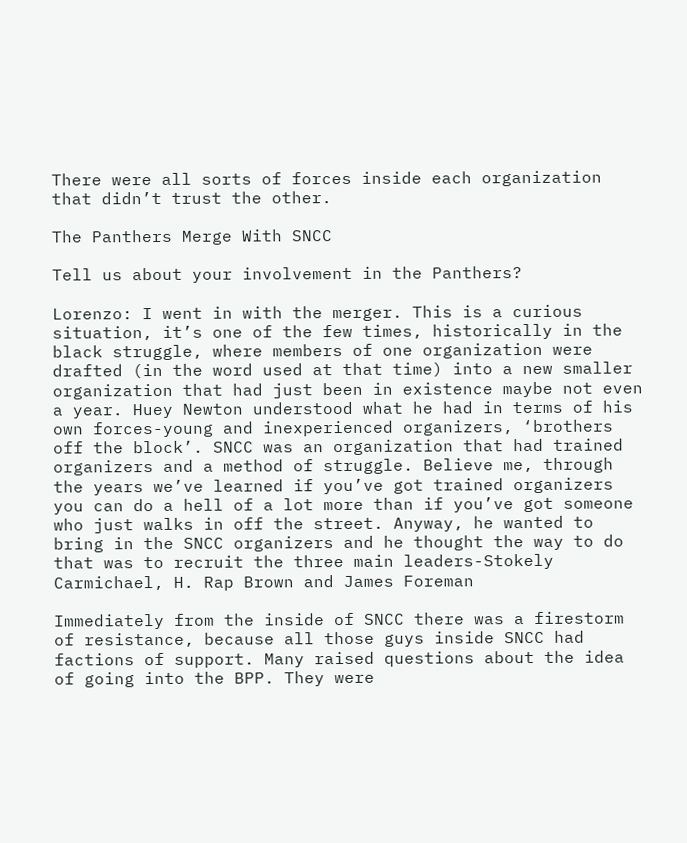There were all sorts of forces inside each organization that didn’t trust the other.

The Panthers Merge With SNCC

Tell us about your involvement in the Panthers?

Lorenzo: I went in with the merger. This is a curious situation, it’s one of the few times, historically in the black struggle, where members of one organization were drafted (in the word used at that time) into a new smaller organization that had just been in existence maybe not even a year. Huey Newton understood what he had in terms of his own forces-young and inexperienced organizers, ‘brothers off the block’. SNCC was an organization that had trained organizers and a method of struggle. Believe me, through the years we’ve learned if you’ve got trained organizers you can do a hell of a lot more than if you’ve got someone who just walks in off the street. Anyway, he wanted to bring in the SNCC organizers and he thought the way to do that was to recruit the three main leaders-Stokely Carmichael, H. Rap Brown and James Foreman

Immediately from the inside of SNCC there was a firestorm of resistance, because all those guys inside SNCC had factions of support. Many raised questions about the idea of going into the BPP. They were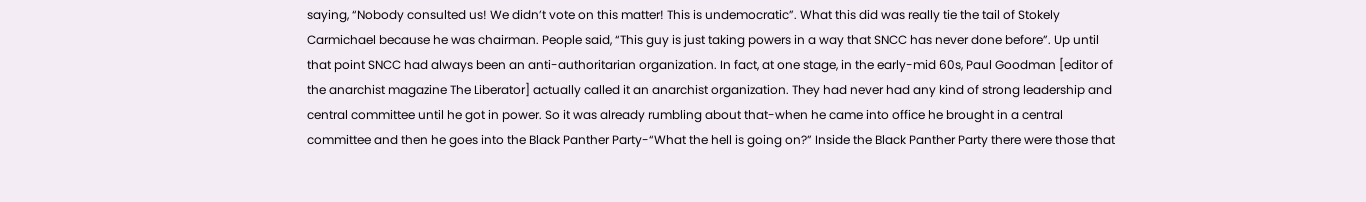saying, “Nobody consulted us! We didn’t vote on this matter! This is undemocratic”. What this did was really tie the tail of Stokely Carmichael because he was chairman. People said, “This guy is just taking powers in a way that SNCC has never done before”. Up until that point SNCC had always been an anti-authoritarian organization. In fact, at one stage, in the early-mid 60s, Paul Goodman [editor of the anarchist magazine The Liberator] actually called it an anarchist organization. They had never had any kind of strong leadership and central committee until he got in power. So it was already rumbling about that-when he came into office he brought in a central committee and then he goes into the Black Panther Party-“What the hell is going on?” Inside the Black Panther Party there were those that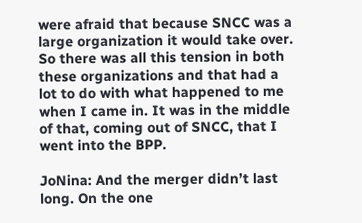were afraid that because SNCC was a large organization it would take over. So there was all this tension in both these organizations and that had a lot to do with what happened to me when I came in. It was in the middle of that, coming out of SNCC, that I went into the BPP.

JoNina: And the merger didn’t last long. On the one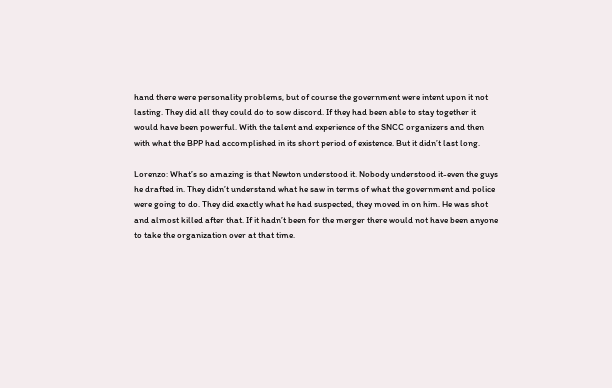hand there were personality problems, but of course the government were intent upon it not lasting. They did all they could do to sow discord. If they had been able to stay together it would have been powerful. With the talent and experience of the SNCC organizers and then with what the BPP had accomplished in its short period of existence. But it didn’t last long.

Lorenzo: What’s so amazing is that Newton understood it. Nobody understood it-even the guys he drafted in. They didn’t understand what he saw in terms of what the government and police were going to do. They did exactly what he had suspected, they moved in on him. He was shot and almost killed after that. If it hadn’t been for the merger there would not have been anyone to take the organization over at that time.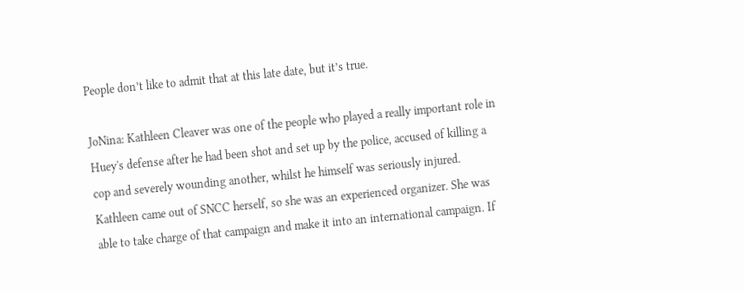People don’t like to admit that at this late date, but it’s true.

JoNina: Kathleen Cleaver was one of the people who played a really important role in Huey's defense after he had been shot and set up by the police, accused of killing a cop and severely wounding another, whilst he himself was seriously injured. Kathleen came out of SNCC herself, so she was an experienced organizer. She was able to take charge of that campaign and make it into an international campaign. If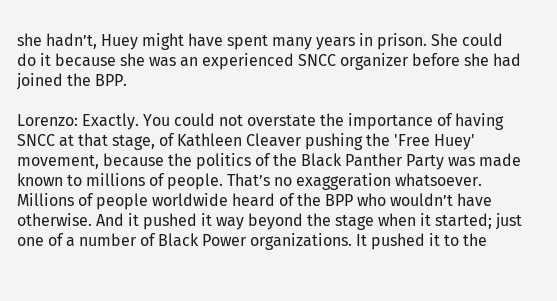she hadn’t, Huey might have spent many years in prison. She could do it because she was an experienced SNCC organizer before she had joined the BPP.

Lorenzo: Exactly. You could not overstate the importance of having SNCC at that stage, of Kathleen Cleaver pushing the 'Free Huey' movement, because the politics of the Black Panther Party was made known to millions of people. That’s no exaggeration whatsoever. Millions of people worldwide heard of the BPP who wouldn’t have otherwise. And it pushed it way beyond the stage when it started; just one of a number of Black Power organizations. It pushed it to the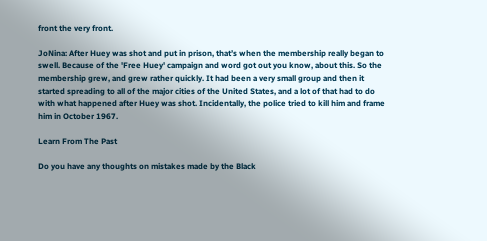front the very front.

JoNina: After Huey was shot and put in prison, that’s when the membership really began to swell. Because of the 'Free Huey' campaign and word got out you know, about this. So the membership grew, and grew rather quickly. It had been a very small group and then it started spreading to all of the major cities of the United States, and a lot of that had to do with what happened after Huey was shot. Incidentally, the police tried to kill him and frame him in October 1967.

Learn From The Past

Do you have any thoughts on mistakes made by the Black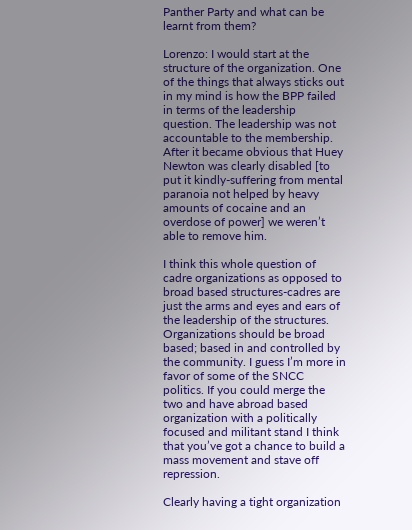Panther Party and what can be learnt from them?

Lorenzo: I would start at the structure of the organization. One of the things that always sticks out in my mind is how the BPP failed in terms of the leadership question. The leadership was not accountable to the membership. After it became obvious that Huey Newton was clearly disabled [to put it kindly-suffering from mental paranoia not helped by heavy amounts of cocaine and an overdose of power] we weren’t able to remove him.

I think this whole question of cadre organizations as opposed to broad based structures-cadres are just the arms and eyes and ears of the leadership of the structures. Organizations should be broad based; based in and controlled by the community. I guess I’m more in favor of some of the SNCC politics. If you could merge the two and have abroad based organization with a politically focused and militant stand I think that you’ve got a chance to build a mass movement and stave off repression.

Clearly having a tight organization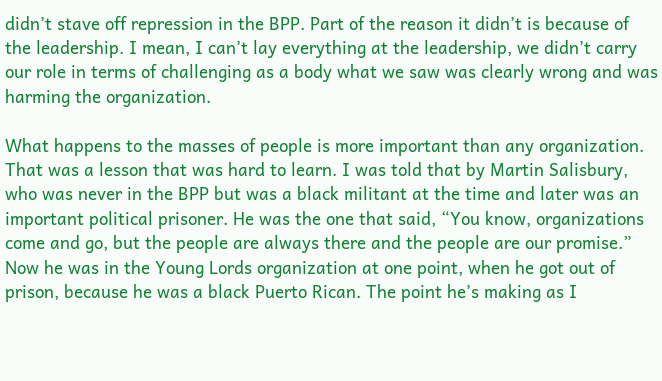didn’t stave off repression in the BPP. Part of the reason it didn’t is because of the leadership. I mean, I can’t lay everything at the leadership, we didn’t carry our role in terms of challenging as a body what we saw was clearly wrong and was harming the organization.

What happens to the masses of people is more important than any organization. That was a lesson that was hard to learn. I was told that by Martin Salisbury, who was never in the BPP but was a black militant at the time and later was an important political prisoner. He was the one that said, “You know, organizations come and go, but the people are always there and the people are our promise.” Now he was in the Young Lords organization at one point, when he got out of prison, because he was a black Puerto Rican. The point he’s making as I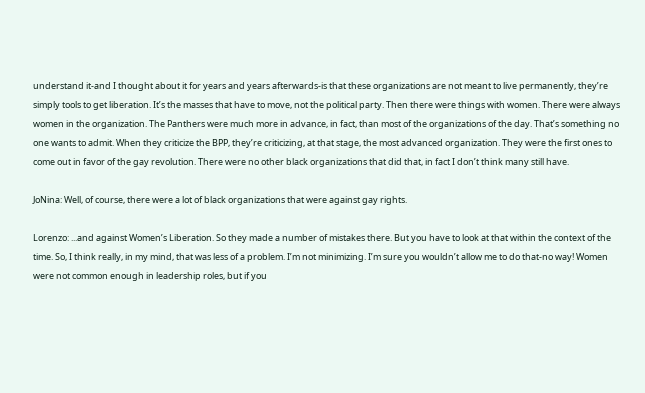understand it-and I thought about it for years and years afterwards-is that these organizations are not meant to live permanently, they’re simply tools to get liberation. It’s the masses that have to move, not the political party. Then there were things with women. There were always women in the organization. The Panthers were much more in advance, in fact, than most of the organizations of the day. That’s something no one wants to admit. When they criticize the BPP, they’re criticizing, at that stage, the most advanced organization. They were the first ones to come out in favor of the gay revolution. There were no other black organizations that did that, in fact I don’t think many still have.

JoNina: Well, of course, there were a lot of black organizations that were against gay rights.

Lorenzo: ...and against Women’s Liberation. So they made a number of mistakes there. But you have to look at that within the context of the time. So, I think really, in my mind, that was less of a problem. I’m not minimizing. I’m sure you wouldn’t allow me to do that-no way! Women were not common enough in leadership roles, but if you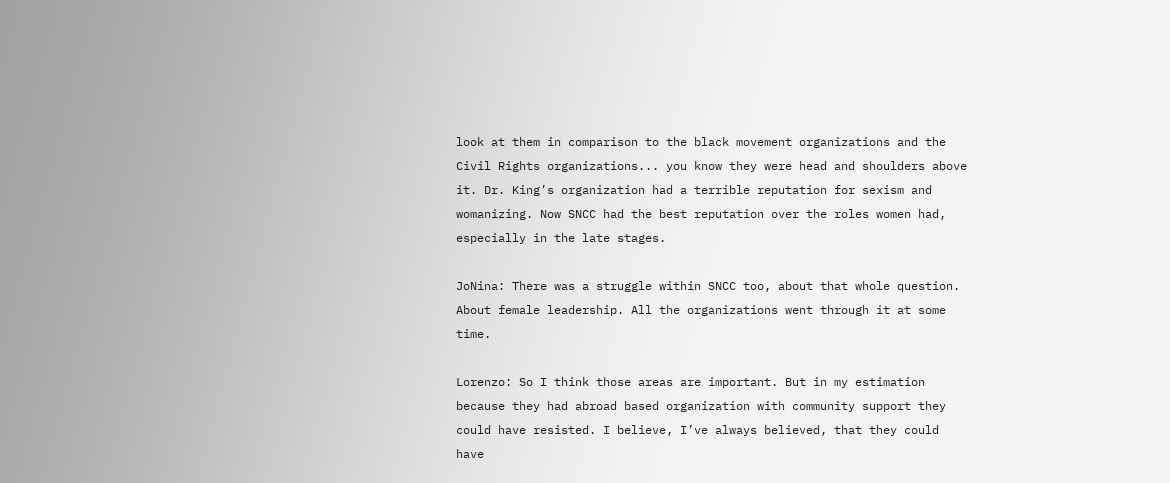look at them in comparison to the black movement organizations and the Civil Rights organizations... you know they were head and shoulders above it. Dr. King’s organization had a terrible reputation for sexism and womanizing. Now SNCC had the best reputation over the roles women had, especially in the late stages.

JoNina: There was a struggle within SNCC too, about that whole question. About female leadership. All the organizations went through it at some time.

Lorenzo: So I think those areas are important. But in my estimation because they had abroad based organization with community support they could have resisted. I believe, I’ve always believed, that they could have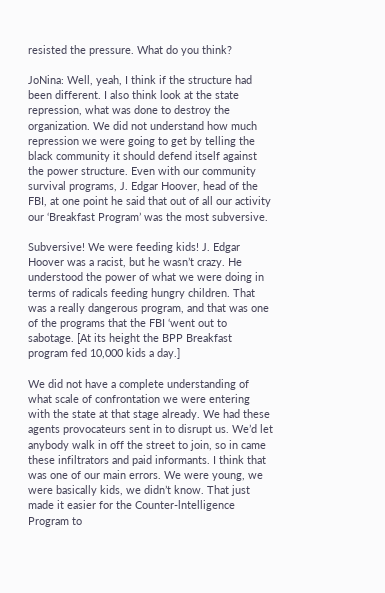resisted the pressure. What do you think?

JoNina: Well, yeah, I think if the structure had been different. I also think look at the state repression, what was done to destroy the organization. We did not understand how much repression we were going to get by telling the black community it should defend itself against the power structure. Even with our community survival programs, J. Edgar Hoover, head of the FBI, at one point he said that out of all our activity our ‘Breakfast Program’ was the most subversive.

Subversive! We were feeding kids! J. Edgar Hoover was a racist, but he wasn’t crazy. He understood the power of what we were doing in terms of radicals feeding hungry children. That was a really dangerous program, and that was one of the programs that the FBI ‘went out to sabotage. [At its height the BPP Breakfast program fed 10,000 kids a day.]

We did not have a complete understanding of what scale of confrontation we were entering with the state at that stage already. We had these agents provocateurs sent in to disrupt us. We’d let anybody walk in off the street to join, so in came these infiltrators and paid informants. I think that was one of our main errors. We were young, we were basically kids, we didn’t know. That just made it easier for the Counter-lntelligence Program to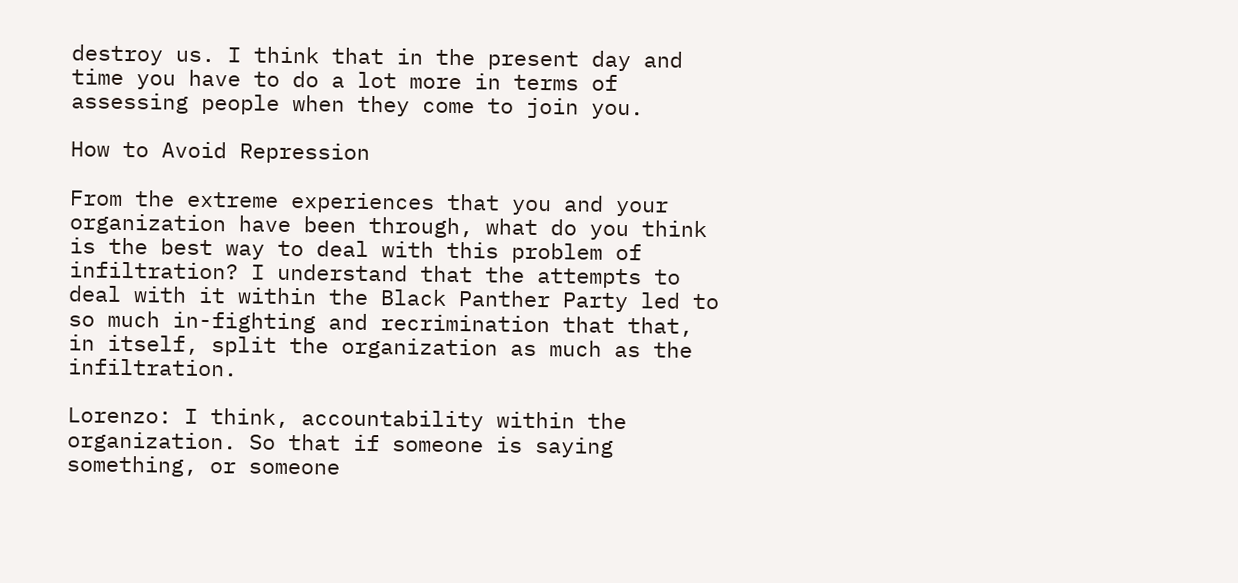destroy us. I think that in the present day and time you have to do a lot more in terms of assessing people when they come to join you.

How to Avoid Repression

From the extreme experiences that you and your organization have been through, what do you think is the best way to deal with this problem of infiltration? I understand that the attempts to deal with it within the Black Panther Party led to so much in-fighting and recrimination that that, in itself, split the organization as much as the infiltration.

Lorenzo: I think, accountability within the organization. So that if someone is saying something, or someone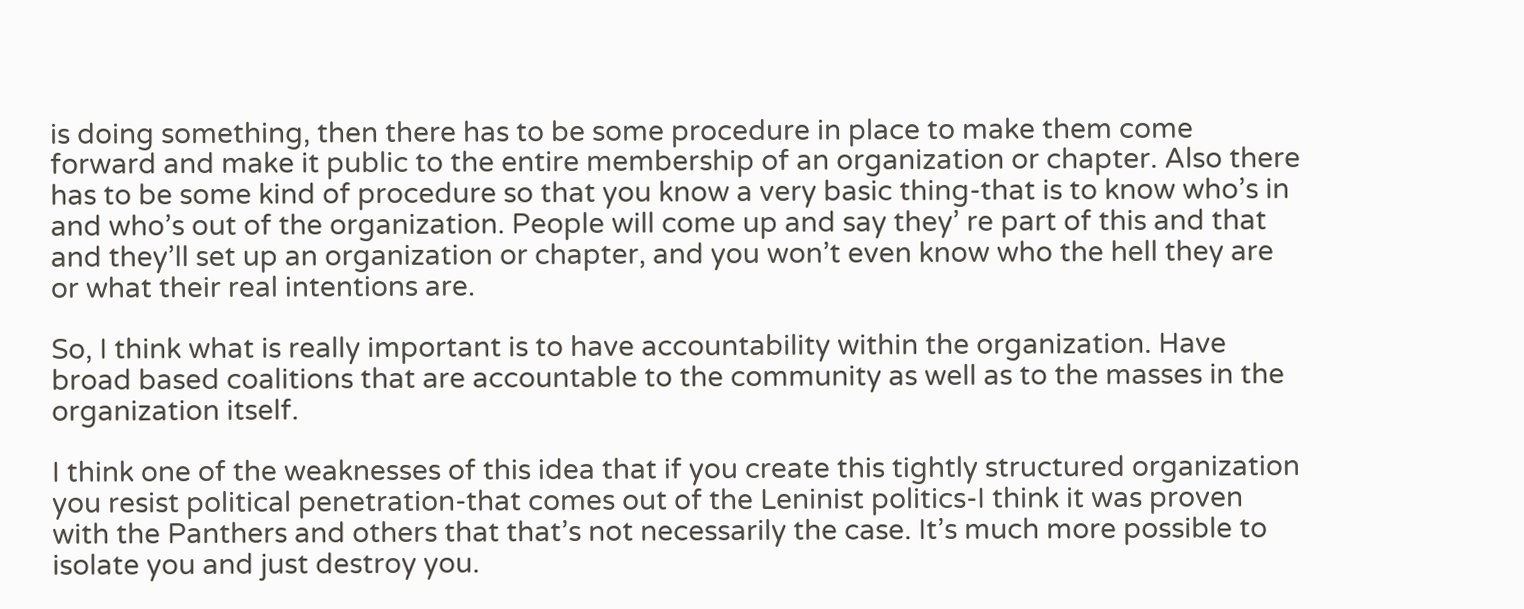is doing something, then there has to be some procedure in place to make them come forward and make it public to the entire membership of an organization or chapter. Also there has to be some kind of procedure so that you know a very basic thing-that is to know who’s in and who’s out of the organization. People will come up and say they’ re part of this and that and they’ll set up an organization or chapter, and you won’t even know who the hell they are or what their real intentions are.

So, I think what is really important is to have accountability within the organization. Have broad based coalitions that are accountable to the community as well as to the masses in the organization itself.

I think one of the weaknesses of this idea that if you create this tightly structured organization you resist political penetration-that comes out of the Leninist politics-I think it was proven with the Panthers and others that that’s not necessarily the case. It’s much more possible to isolate you and just destroy you.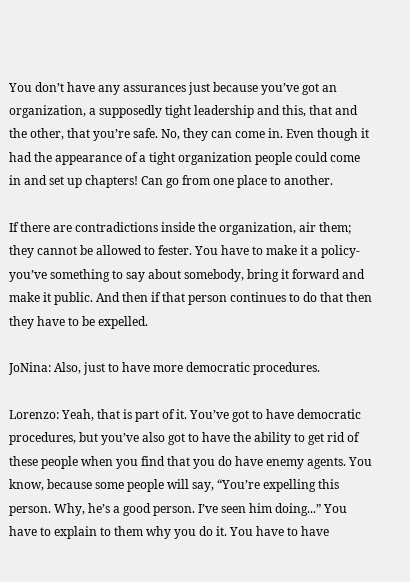You don’t have any assurances just because you’ve got an organization, a supposedly tight leadership and this, that and the other, that you’re safe. No, they can come in. Even though it had the appearance of a tight organization people could come in and set up chapters! Can go from one place to another.

If there are contradictions inside the organization, air them; they cannot be allowed to fester. You have to make it a policy-you’ve something to say about somebody, bring it forward and make it public. And then if that person continues to do that then they have to be expelled.

JoNina: Also, just to have more democratic procedures.

Lorenzo: Yeah, that is part of it. You’ve got to have democratic procedures, but you’ve also got to have the ability to get rid of these people when you find that you do have enemy agents. You know, because some people will say, “You’re expelling this person. Why, he’s a good person. I’ve seen him doing...” You have to explain to them why you do it. You have to have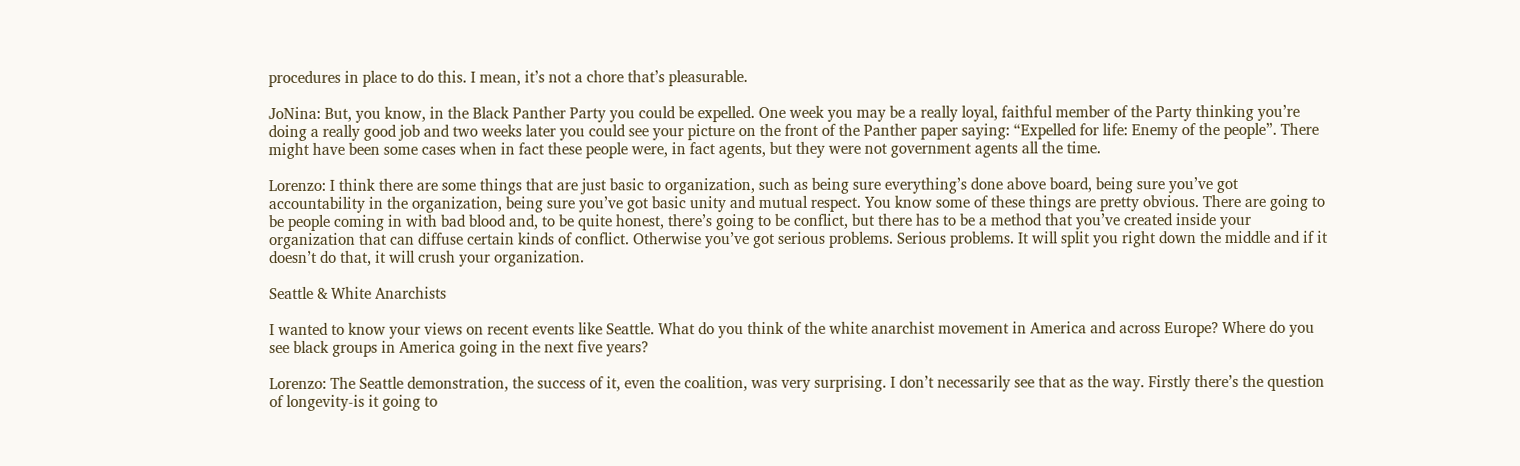procedures in place to do this. I mean, it’s not a chore that’s pleasurable.

JoNina: But, you know, in the Black Panther Party you could be expelled. One week you may be a really loyal, faithful member of the Party thinking you’re doing a really good job and two weeks later you could see your picture on the front of the Panther paper saying: “Expelled for life: Enemy of the people”. There might have been some cases when in fact these people were, in fact agents, but they were not government agents all the time.

Lorenzo: I think there are some things that are just basic to organization, such as being sure everything’s done above board, being sure you’ve got accountability in the organization, being sure you’ve got basic unity and mutual respect. You know some of these things are pretty obvious. There are going to be people coming in with bad blood and, to be quite honest, there’s going to be conflict, but there has to be a method that you’ve created inside your organization that can diffuse certain kinds of conflict. Otherwise you’ve got serious problems. Serious problems. It will split you right down the middle and if it doesn’t do that, it will crush your organization.

Seattle & White Anarchists

I wanted to know your views on recent events like Seattle. What do you think of the white anarchist movement in America and across Europe? Where do you see black groups in America going in the next five years?

Lorenzo: The Seattle demonstration, the success of it, even the coalition, was very surprising. I don’t necessarily see that as the way. Firstly there’s the question of longevity-is it going to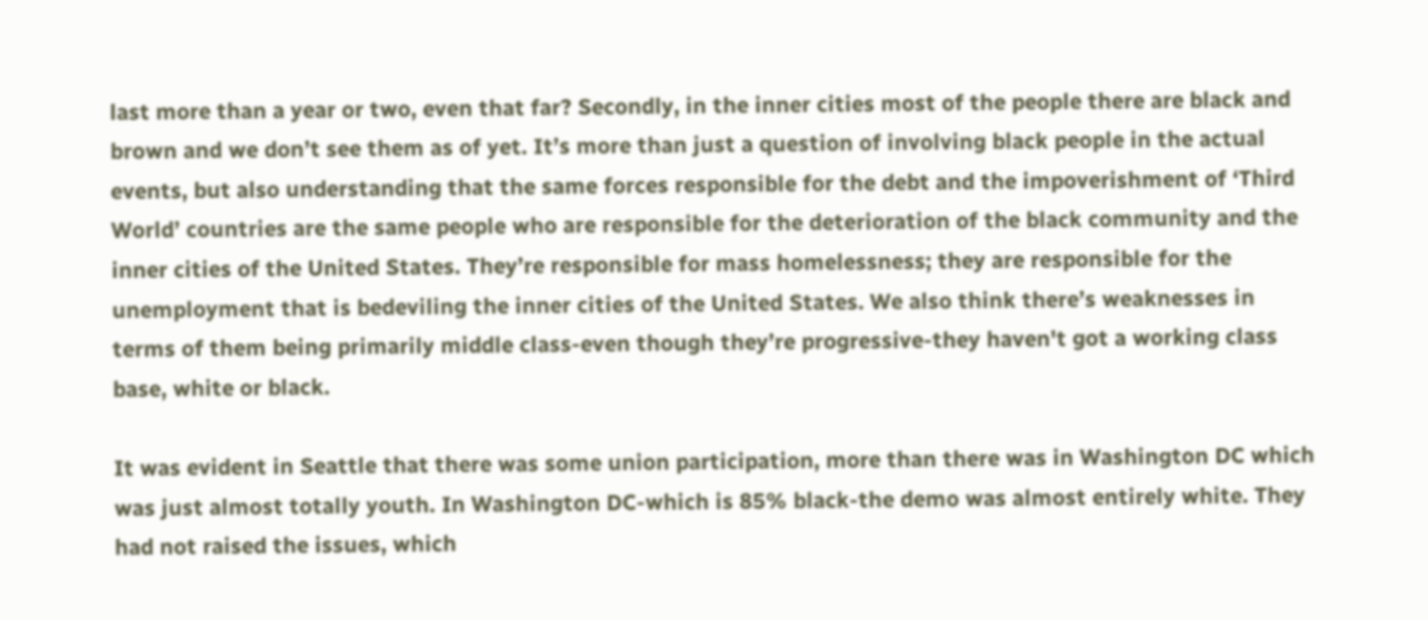last more than a year or two, even that far? Secondly, in the inner cities most of the people there are black and brown and we don’t see them as of yet. It’s more than just a question of involving black people in the actual events, but also understanding that the same forces responsible for the debt and the impoverishment of ‘Third World’ countries are the same people who are responsible for the deterioration of the black community and the inner cities of the United States. They’re responsible for mass homelessness; they are responsible for the unemployment that is bedeviling the inner cities of the United States. We also think there’s weaknesses in terms of them being primarily middle class-even though they’re progressive-they haven't got a working class base, white or black.

It was evident in Seattle that there was some union participation, more than there was in Washington DC which was just almost totally youth. In Washington DC-which is 85% black-the demo was almost entirely white. They had not raised the issues, which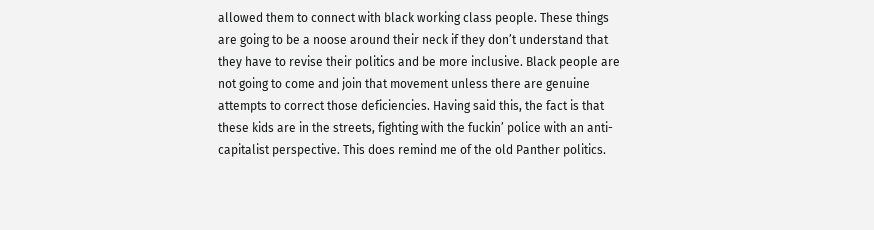allowed them to connect with black working class people. These things are going to be a noose around their neck if they don’t understand that they have to revise their politics and be more inclusive. Black people are not going to come and join that movement unless there are genuine attempts to correct those deficiencies. Having said this, the fact is that these kids are in the streets, fighting with the fuckin’ police with an anti-capitalist perspective. This does remind me of the old Panther politics.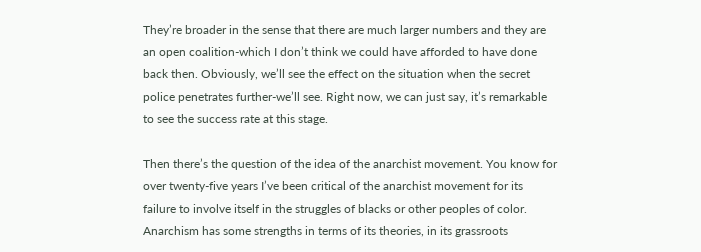They’re broader in the sense that there are much larger numbers and they are an open coalition-which I don’t think we could have afforded to have done back then. Obviously, we’ll see the effect on the situation when the secret police penetrates further-we’ll see. Right now, we can just say, it’s remarkable to see the success rate at this stage.

Then there’s the question of the idea of the anarchist movement. You know for over twenty-five years I’ve been critical of the anarchist movement for its failure to involve itself in the struggles of blacks or other peoples of color. Anarchism has some strengths in terms of its theories, in its grassroots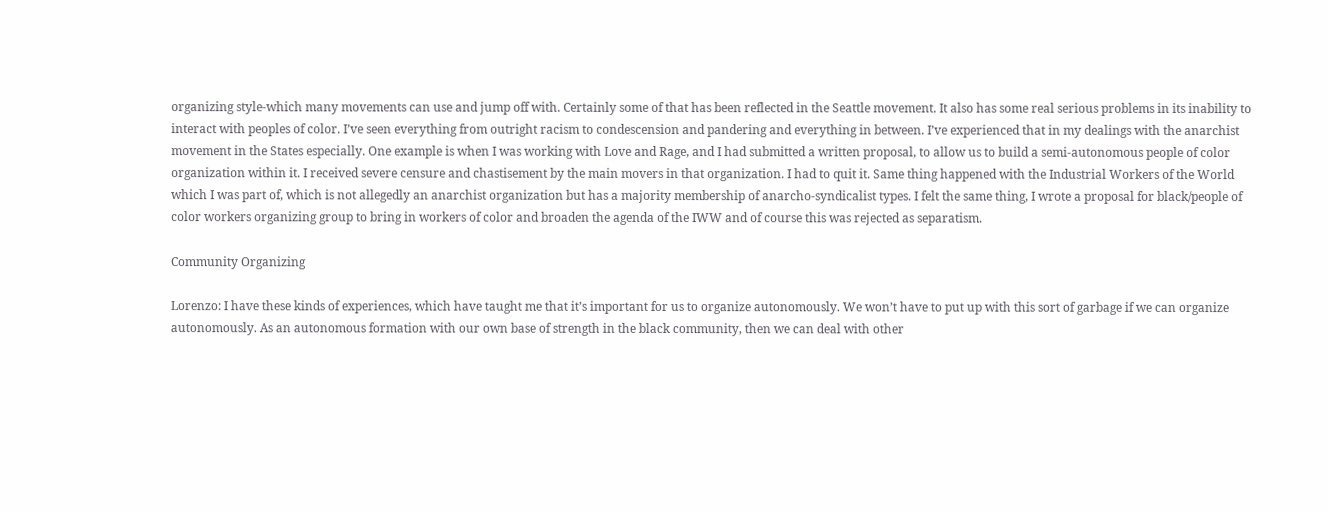organizing style-which many movements can use and jump off with. Certainly some of that has been reflected in the Seattle movement. It also has some real serious problems in its inability to interact with peoples of color. I’ve seen everything from outright racism to condescension and pandering and everything in between. I’ve experienced that in my dealings with the anarchist movement in the States especially. One example is when I was working with Love and Rage, and I had submitted a written proposal, to allow us to build a semi-autonomous people of color organization within it. I received severe censure and chastisement by the main movers in that organization. I had to quit it. Same thing happened with the Industrial Workers of the World which I was part of, which is not allegedly an anarchist organization but has a majority membership of anarcho-syndicalist types. I felt the same thing, I wrote a proposal for black/people of color workers organizing group to bring in workers of color and broaden the agenda of the IWW and of course this was rejected as separatism.

Community Organizing

Lorenzo: I have these kinds of experiences, which have taught me that it’s important for us to organize autonomously. We won’t have to put up with this sort of garbage if we can organize autonomously. As an autonomous formation with our own base of strength in the black community, then we can deal with other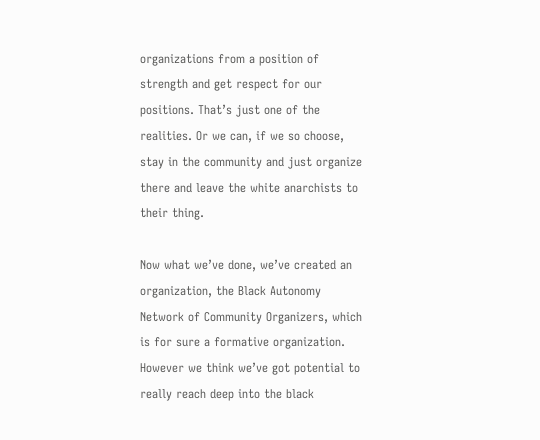organizations from a position of strength and get respect for our positions. That’s just one of the realities. Or we can, if we so choose, stay in the community and just organize there and leave the white anarchists to their thing.

Now what we’ve done, we’ve created an organization, the Black Autonomy Network of Community Organizers, which is for sure a formative organization. However we think we’ve got potential to really reach deep into the black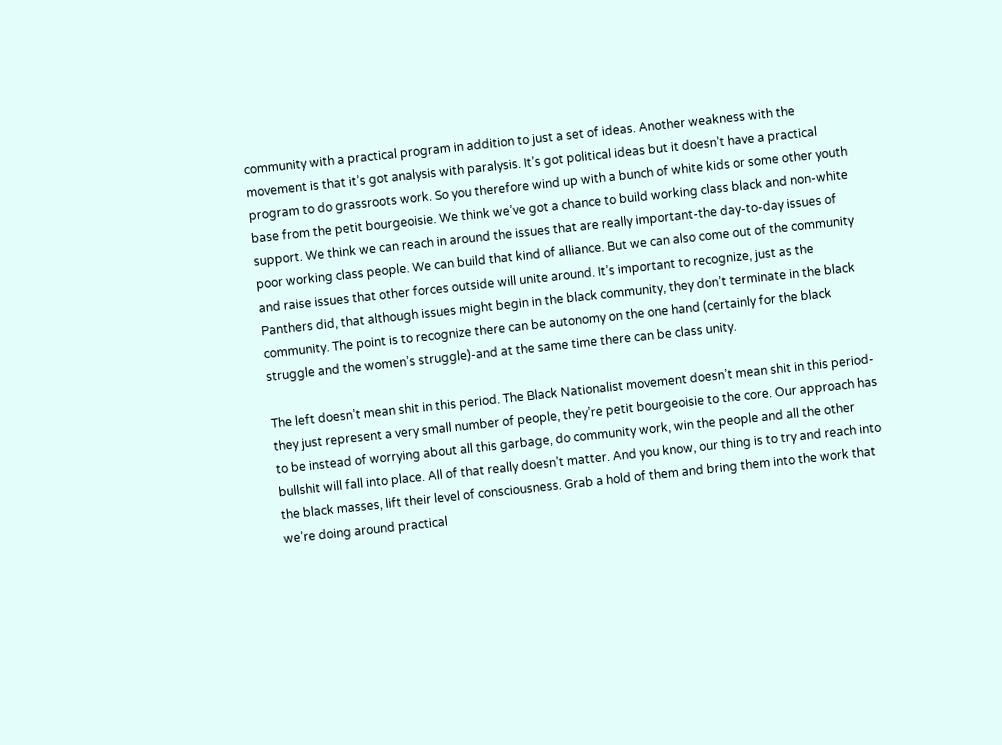community with a practical program in addition to just a set of ideas. Another weakness with the movement is that it’s got analysis with paralysis. It’s got political ideas but it doesn’t have a practical program to do grassroots work. So you therefore wind up with a bunch of white kids or some other youth base from the petit bourgeoisie. We think we’ve got a chance to build working class black and non-white support. We think we can reach in around the issues that are really important-the day-to-day issues of poor working class people. We can build that kind of alliance. But we can also come out of the community and raise issues that other forces outside will unite around. It’s important to recognize, just as the Panthers did, that although issues might begin in the black community, they don’t terminate in the black community. The point is to recognize there can be autonomy on the one hand (certainly for the black struggle and the women’s struggle)-and at the same time there can be class unity.

The left doesn’t mean shit in this period. The Black Nationalist movement doesn’t mean shit in this period-they just represent a very small number of people, they’re petit bourgeoisie to the core. Our approach has to be instead of worrying about all this garbage, do community work, win the people and all the other bullshit will fall into place. All of that really doesn’t matter. And you know, our thing is to try and reach into the black masses, lift their level of consciousness. Grab a hold of them and bring them into the work that we’re doing around practical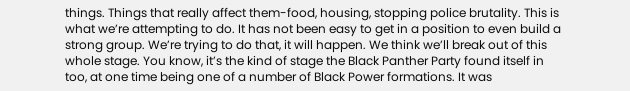things. Things that really affect them-food, housing, stopping police brutality. This is what we’re attempting to do. It has not been easy to get in a position to even build a strong group. We’re trying to do that, it will happen. We think we’ll break out of this whole stage. You know, it’s the kind of stage the Black Panther Party found itself in too, at one time being one of a number of Black Power formations. It was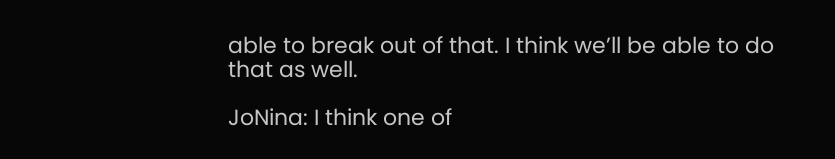able to break out of that. I think we’ll be able to do that as well.

JoNina: I think one of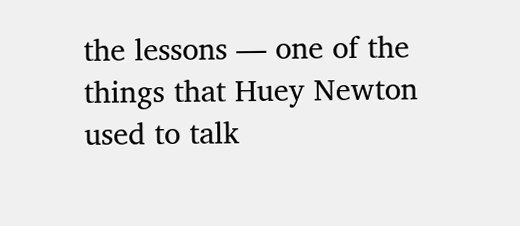the lessons — one of the things that Huey Newton used to talk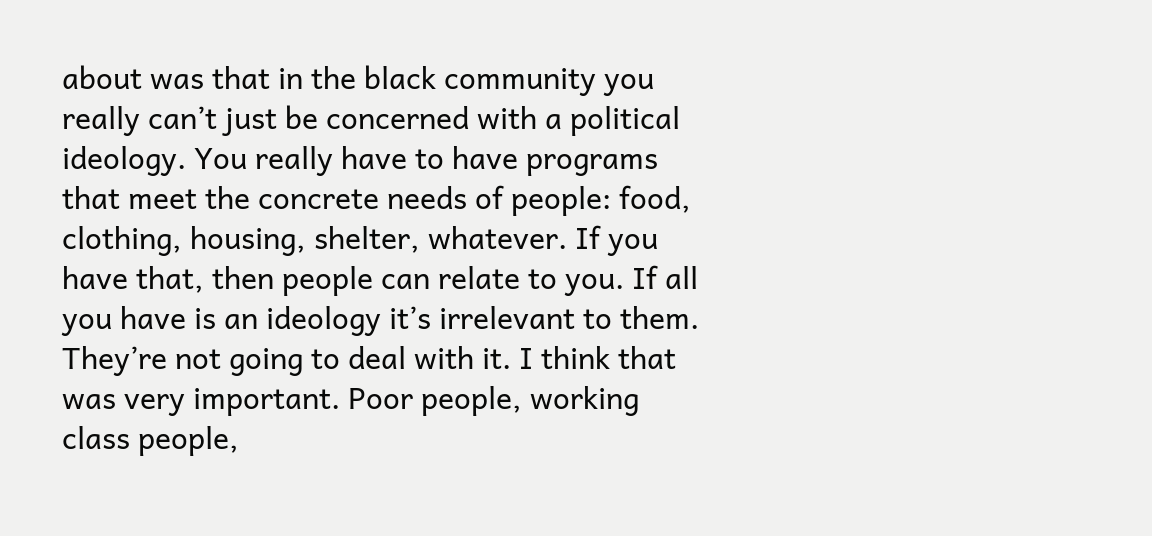about was that in the black community you really can’t just be concerned with a political ideology. You really have to have programs that meet the concrete needs of people: food, clothing, housing, shelter, whatever. If you have that, then people can relate to you. If all you have is an ideology it’s irrelevant to them. They’re not going to deal with it. I think that was very important. Poor people, working class people,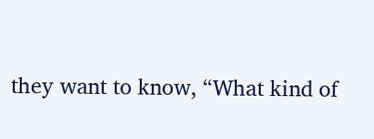they want to know, “What kind of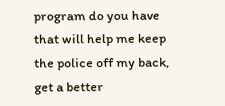program do you have that will help me keep the police off my back, get a better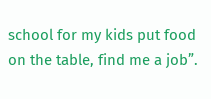school for my kids put food on the table, find me a job”.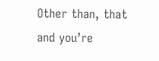Other than, that and you’re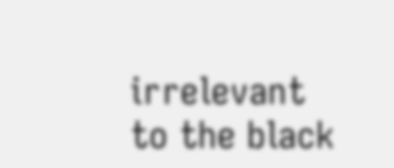irrelevant to the black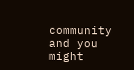community and you might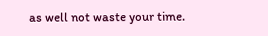as well not waste your time.